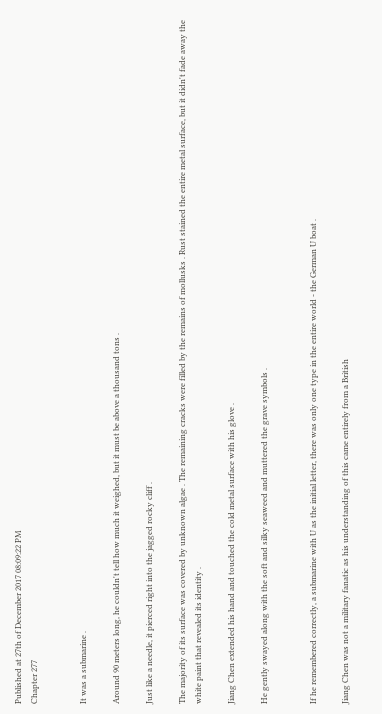Published at 27th of December 2017 08:09:22 PM
Chapter 277


It was a submarine .

Around 90 meters long, he couldn't tell how much it weighed, but it must be above a thousand tons .

Just like a needle, it pierced right into the jagged rocky cliff .

The majority of its surface was covered by unknown algae . The remaining cracks were filled by the remains of mollusks . Rust stained the entire metal surface, but it didn't fade away the white paint that revealed its identity .

Jiang Chen extended his hand and touched the cold metal surface with his glove .

He gently swayed along with the soft and silky seaweed and muttered the grave symbols .


If he remembered correctly, a submarine with U as the initial letter, there was only one type in the entire world - the German U boat .

Jiang Chen was not a military fanatic as his understanding of this came entirely from a British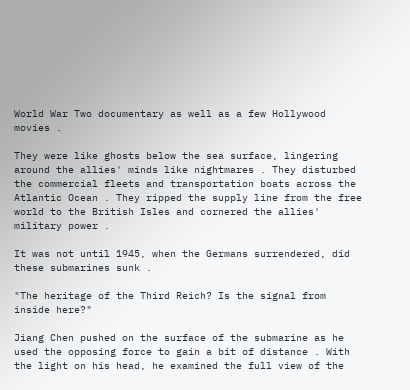World War Two documentary as well as a few Hollywood movies .

They were like ghosts below the sea surface, lingering around the allies' minds like nightmares . They disturbed the commercial fleets and transportation boats across the Atlantic Ocean . They ripped the supply line from the free world to the British Isles and cornered the allies' military power .

It was not until 1945, when the Germans surrendered, did these submarines sunk .

"The heritage of the Third Reich? Is the signal from inside here?"

Jiang Chen pushed on the surface of the submarine as he used the opposing force to gain a bit of distance . With the light on his head, he examined the full view of the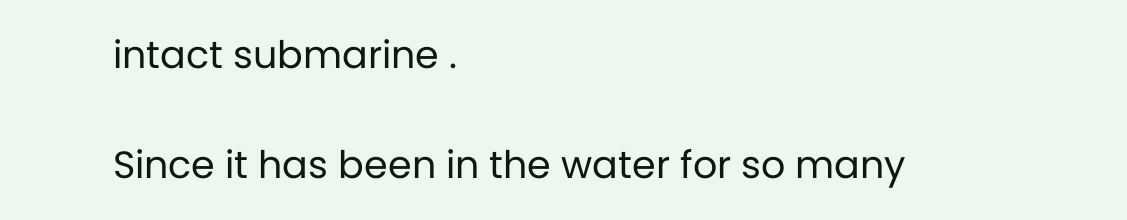intact submarine .

Since it has been in the water for so many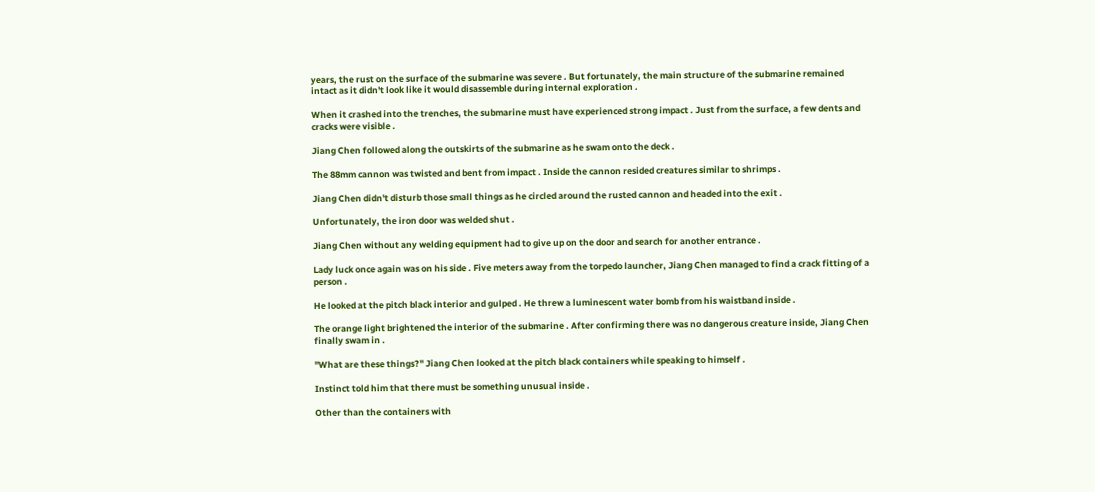years, the rust on the surface of the submarine was severe . But fortunately, the main structure of the submarine remained intact as it didn't look like it would disassemble during internal exploration .

When it crashed into the trenches, the submarine must have experienced strong impact . Just from the surface, a few dents and cracks were visible .

Jiang Chen followed along the outskirts of the submarine as he swam onto the deck .

The 88mm cannon was twisted and bent from impact . Inside the cannon resided creatures similar to shrimps .

Jiang Chen didn't disturb those small things as he circled around the rusted cannon and headed into the exit .

Unfortunately, the iron door was welded shut .

Jiang Chen without any welding equipment had to give up on the door and search for another entrance .

Lady luck once again was on his side . Five meters away from the torpedo launcher, Jiang Chen managed to find a crack fitting of a person .

He looked at the pitch black interior and gulped . He threw a luminescent water bomb from his waistband inside .

The orange light brightened the interior of the submarine . After confirming there was no dangerous creature inside, Jiang Chen finally swam in .

"What are these things?" Jiang Chen looked at the pitch black containers while speaking to himself .

Instinct told him that there must be something unusual inside .

Other than the containers with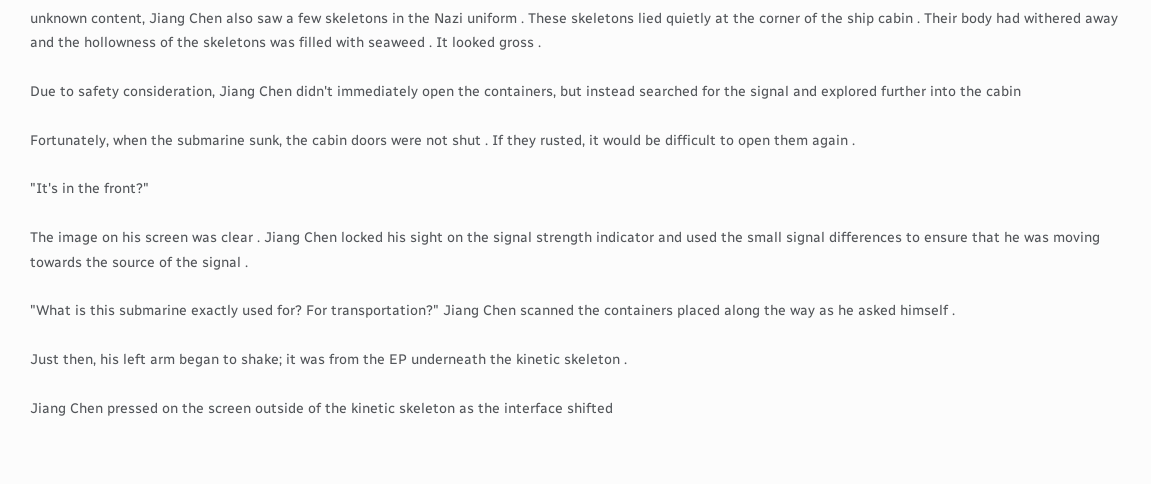unknown content, Jiang Chen also saw a few skeletons in the Nazi uniform . These skeletons lied quietly at the corner of the ship cabin . Their body had withered away and the hollowness of the skeletons was filled with seaweed . It looked gross .

Due to safety consideration, Jiang Chen didn't immediately open the containers, but instead searched for the signal and explored further into the cabin

Fortunately, when the submarine sunk, the cabin doors were not shut . If they rusted, it would be difficult to open them again .

"It's in the front?"

The image on his screen was clear . Jiang Chen locked his sight on the signal strength indicator and used the small signal differences to ensure that he was moving towards the source of the signal .

"What is this submarine exactly used for? For transportation?" Jiang Chen scanned the containers placed along the way as he asked himself .

Just then, his left arm began to shake; it was from the EP underneath the kinetic skeleton .

Jiang Chen pressed on the screen outside of the kinetic skeleton as the interface shifted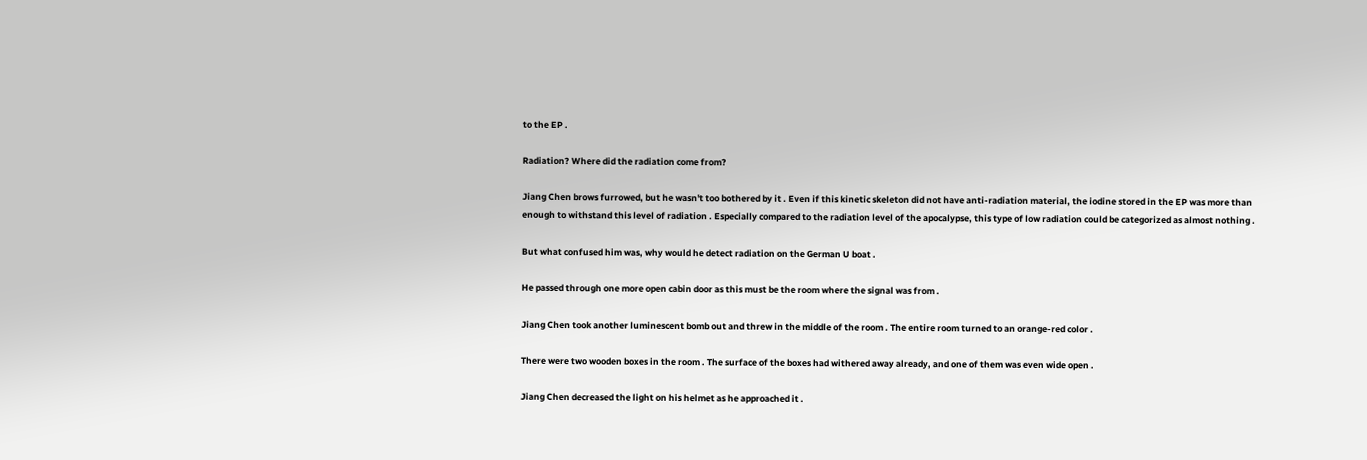to the EP .

Radiation? Where did the radiation come from?

Jiang Chen brows furrowed, but he wasn't too bothered by it . Even if this kinetic skeleton did not have anti-radiation material, the iodine stored in the EP was more than enough to withstand this level of radiation . Especially compared to the radiation level of the apocalypse, this type of low radiation could be categorized as almost nothing .

But what confused him was, why would he detect radiation on the German U boat .

He passed through one more open cabin door as this must be the room where the signal was from .

Jiang Chen took another luminescent bomb out and threw in the middle of the room . The entire room turned to an orange-red color .

There were two wooden boxes in the room . The surface of the boxes had withered away already, and one of them was even wide open .

Jiang Chen decreased the light on his helmet as he approached it .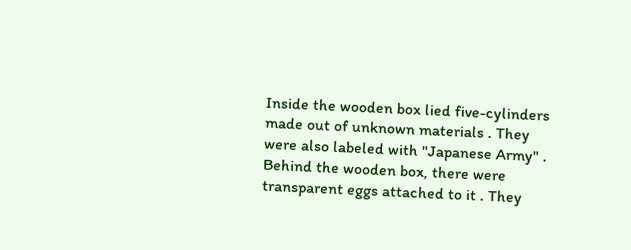Inside the wooden box lied five-cylinders made out of unknown materials . They were also labeled with "Japanese Army" . Behind the wooden box, there were transparent eggs attached to it . They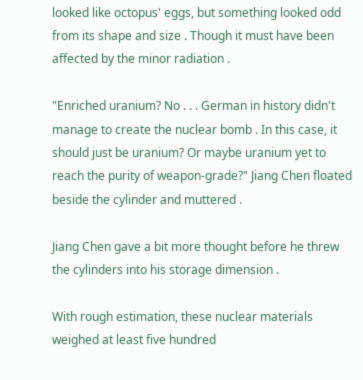looked like octopus' eggs, but something looked odd from its shape and size . Though it must have been affected by the minor radiation .

"Enriched uranium? No . . . German in history didn't manage to create the nuclear bomb . In this case, it should just be uranium? Or maybe uranium yet to reach the purity of weapon-grade?" Jiang Chen floated beside the cylinder and muttered .

Jiang Chen gave a bit more thought before he threw the cylinders into his storage dimension .

With rough estimation, these nuclear materials weighed at least five hundred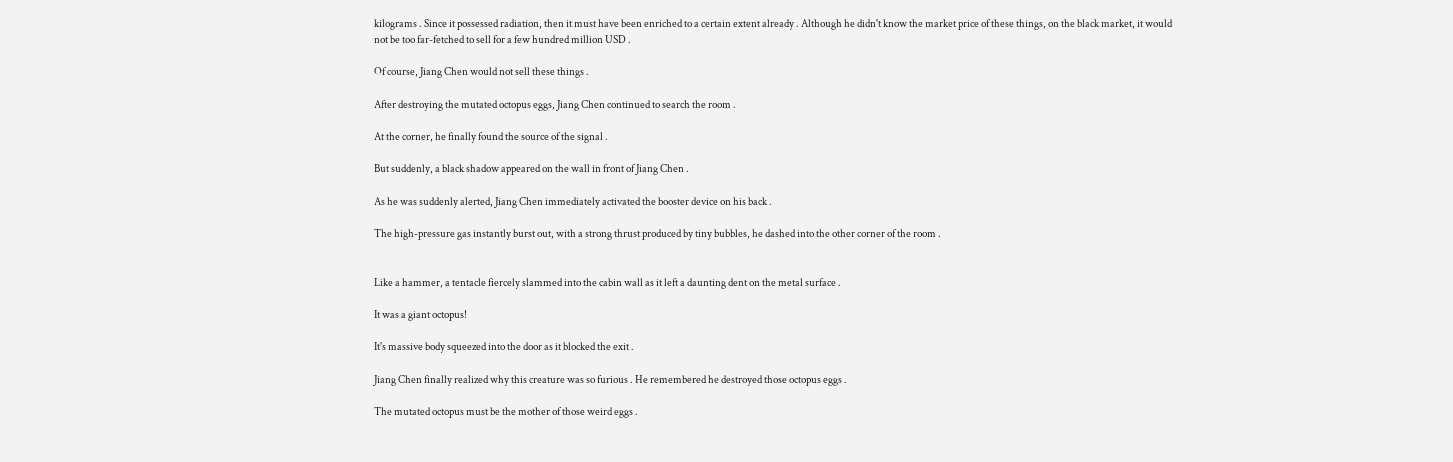kilograms . Since it possessed radiation, then it must have been enriched to a certain extent already . Although he didn't know the market price of these things, on the black market, it would not be too far-fetched to sell for a few hundred million USD .

Of course, Jiang Chen would not sell these things .

After destroying the mutated octopus eggs, Jiang Chen continued to search the room .

At the corner, he finally found the source of the signal .

But suddenly, a black shadow appeared on the wall in front of Jiang Chen .

As he was suddenly alerted, Jiang Chen immediately activated the booster device on his back .

The high-pressure gas instantly burst out, with a strong thrust produced by tiny bubbles, he dashed into the other corner of the room .


Like a hammer, a tentacle fiercely slammed into the cabin wall as it left a daunting dent on the metal surface .

It was a giant octopus!

It's massive body squeezed into the door as it blocked the exit .

Jiang Chen finally realized why this creature was so furious . He remembered he destroyed those octopus eggs .

The mutated octopus must be the mother of those weird eggs .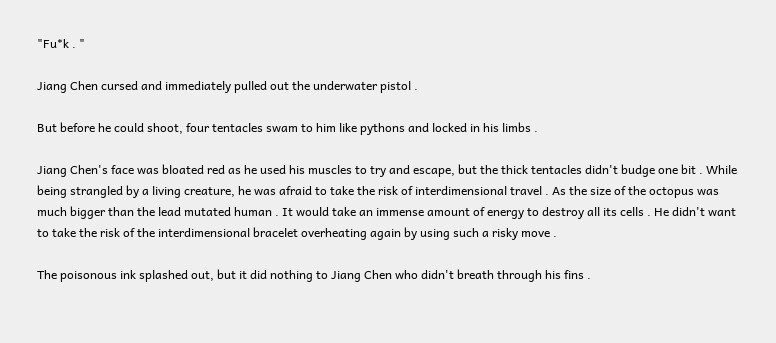"Fu*k . "

Jiang Chen cursed and immediately pulled out the underwater pistol .

But before he could shoot, four tentacles swam to him like pythons and locked in his limbs .

Jiang Chen's face was bloated red as he used his muscles to try and escape, but the thick tentacles didn't budge one bit . While being strangled by a living creature, he was afraid to take the risk of interdimensional travel . As the size of the octopus was much bigger than the lead mutated human . It would take an immense amount of energy to destroy all its cells . He didn't want to take the risk of the interdimensional bracelet overheating again by using such a risky move .

The poisonous ink splashed out, but it did nothing to Jiang Chen who didn't breath through his fins .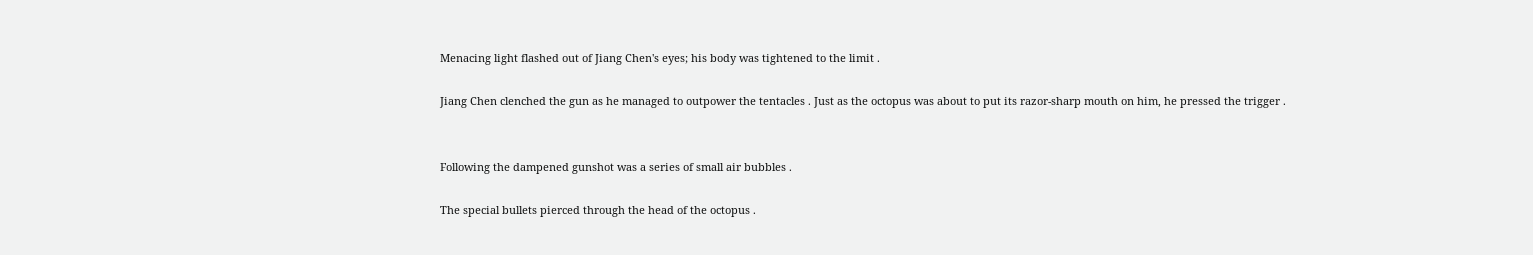Menacing light flashed out of Jiang Chen's eyes; his body was tightened to the limit .

Jiang Chen clenched the gun as he managed to outpower the tentacles . Just as the octopus was about to put its razor-sharp mouth on him, he pressed the trigger .


Following the dampened gunshot was a series of small air bubbles .

The special bullets pierced through the head of the octopus .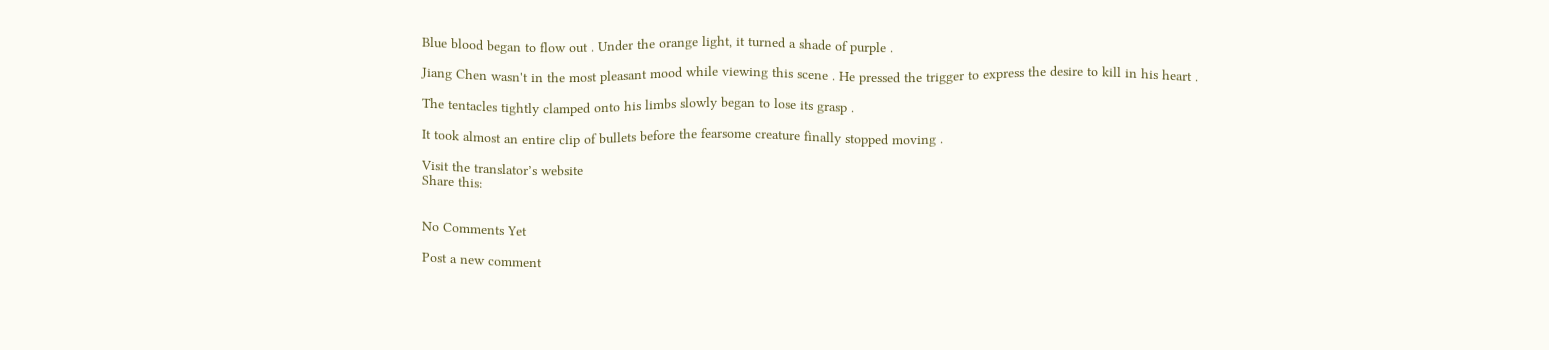Blue blood began to flow out . Under the orange light, it turned a shade of purple .

Jiang Chen wasn't in the most pleasant mood while viewing this scene . He pressed the trigger to express the desire to kill in his heart .

The tentacles tightly clamped onto his limbs slowly began to lose its grasp .

It took almost an entire clip of bullets before the fearsome creature finally stopped moving .

Visit the translator’s website
Share this:


No Comments Yet

Post a new comment